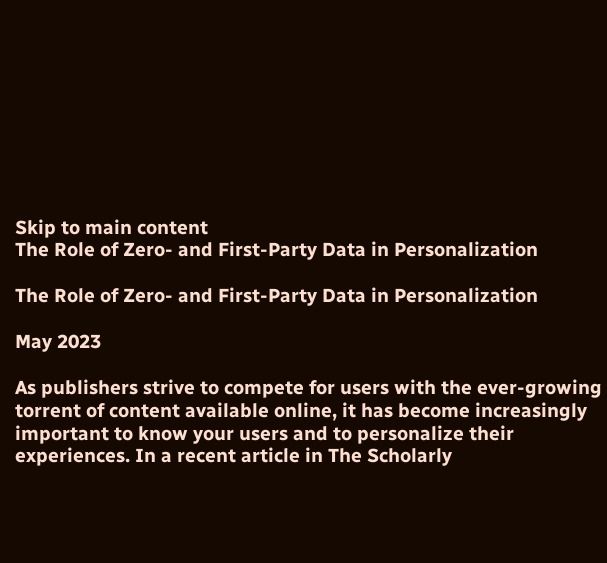Skip to main content
The Role of Zero- and First-Party Data in Personalization

The Role of Zero- and First-Party Data in Personalization

May 2023

As publishers strive to compete for users with the ever-growing torrent of content available online, it has become increasingly important to know your users and to personalize their experiences. In a recent article in The Scholarly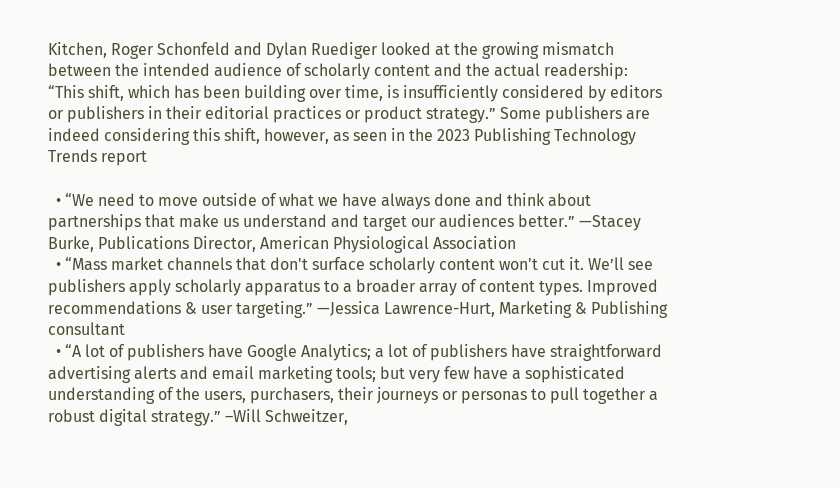Kitchen, Roger Schonfeld and Dylan Ruediger looked at the growing mismatch between the intended audience of scholarly content and the actual readership: “This shift, which has been building over time, is insufficiently considered by editors or publishers in their editorial practices or product strategy.” Some publishers are indeed considering this shift, however, as seen in the 2023 Publishing Technology Trends report

  • “We need to move outside of what we have always done and think about partnerships that make us understand and target our audiences better.” —Stacey Burke, Publications Director, American Physiological Association
  • “Mass market channels that don't surface scholarly content won't cut it. We’ll see publishers apply scholarly apparatus to a broader array of content types. Improved recommendations & user targeting.” —Jessica Lawrence-Hurt, Marketing & Publishing consultant
  • “A lot of publishers have Google Analytics; a lot of publishers have straightforward advertising alerts and email marketing tools; but very few have a sophisticated understanding of the users, purchasers, their journeys or personas to pull together a robust digital strategy.” –Will Schweitzer,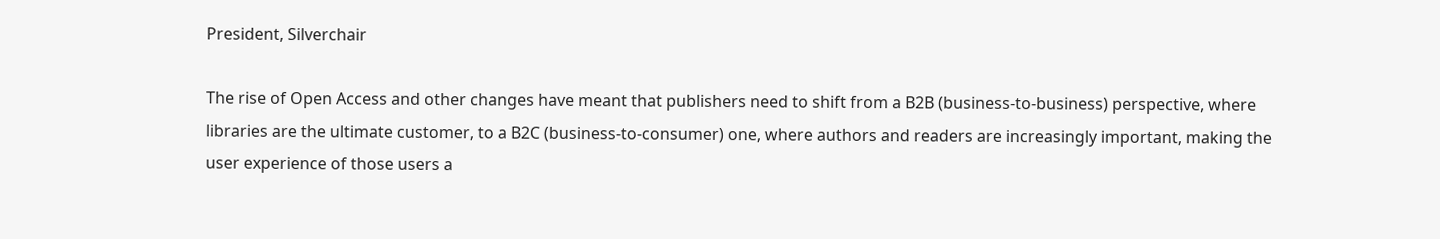President, Silverchair

The rise of Open Access and other changes have meant that publishers need to shift from a B2B (business-to-business) perspective, where libraries are the ultimate customer, to a B2C (business-to-consumer) one, where authors and readers are increasingly important, making the user experience of those users a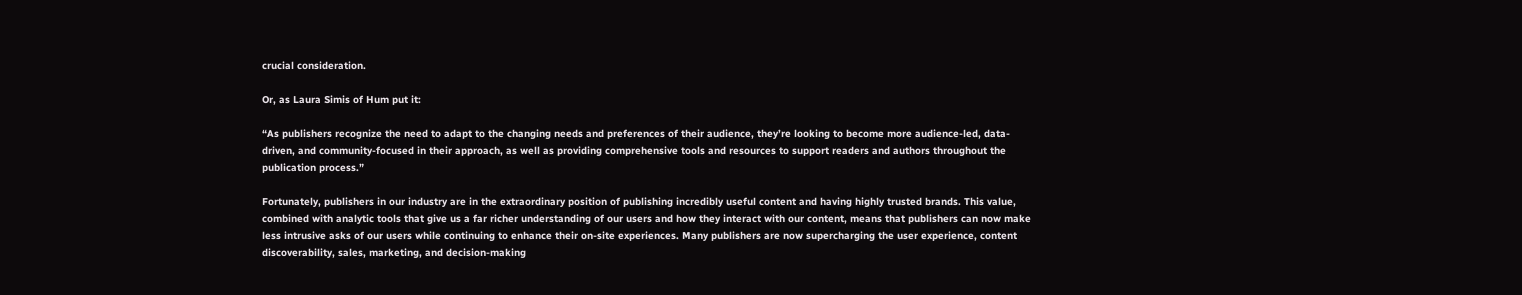crucial consideration.

Or, as Laura Simis of Hum put it:

“As publishers recognize the need to adapt to the changing needs and preferences of their audience, they’re looking to become more audience-led, data-driven, and community-focused in their approach, as well as providing comprehensive tools and resources to support readers and authors throughout the publication process.”

Fortunately, publishers in our industry are in the extraordinary position of publishing incredibly useful content and having highly trusted brands. This value, combined with analytic tools that give us a far richer understanding of our users and how they interact with our content, means that publishers can now make less intrusive asks of our users while continuing to enhance their on-site experiences. Many publishers are now supercharging the user experience, content discoverability, sales, marketing, and decision-making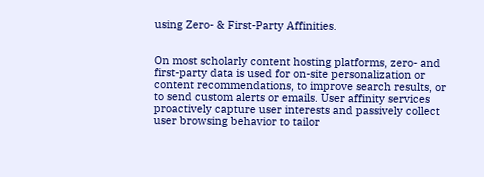using Zero- & First-Party Affinities.


On most scholarly content hosting platforms, zero- and first-party data is used for on-site personalization or content recommendations, to improve search results, or to send custom alerts or emails. User affinity services proactively capture user interests and passively collect user browsing behavior to tailor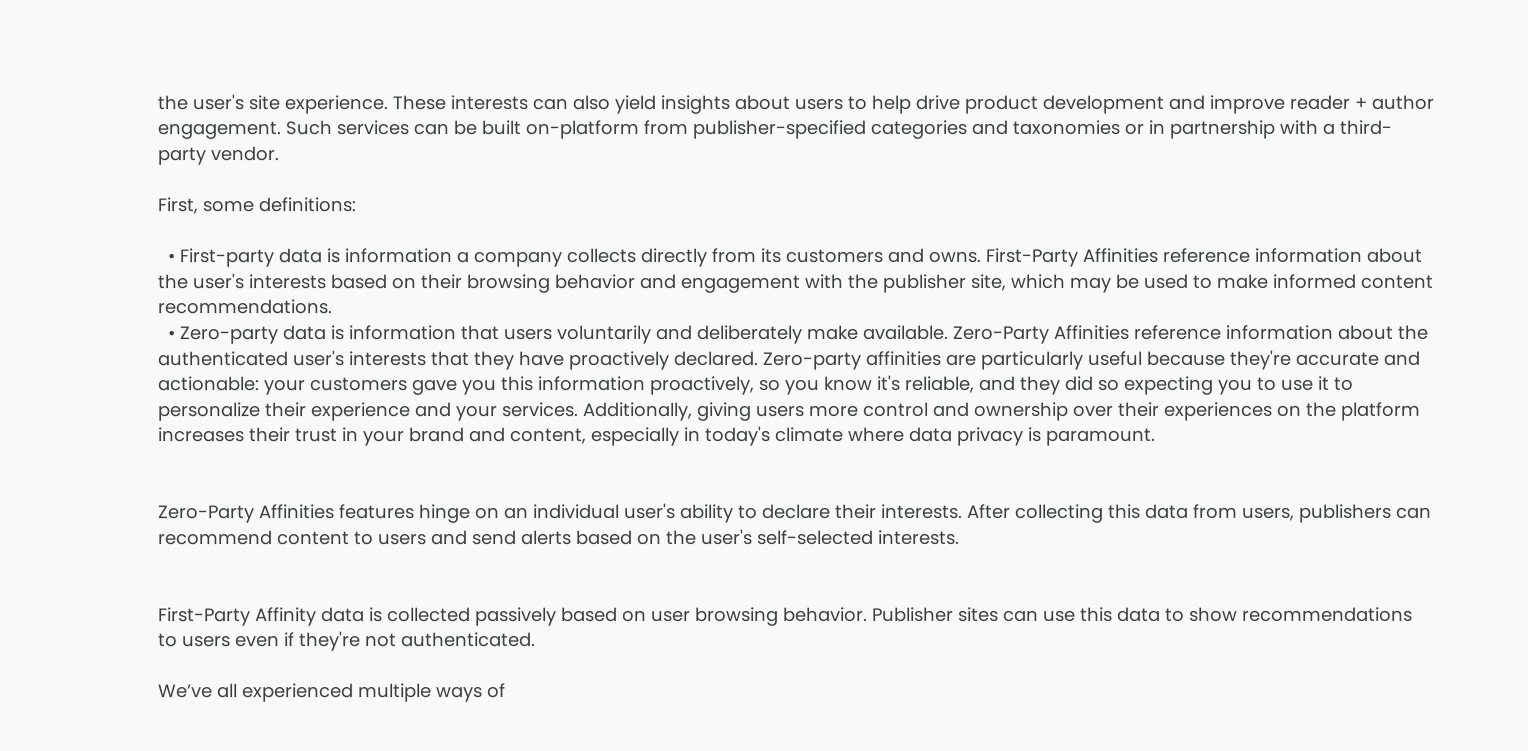the user's site experience. These interests can also yield insights about users to help drive product development and improve reader + author engagement. Such services can be built on-platform from publisher-specified categories and taxonomies or in partnership with a third-party vendor.

First, some definitions:

  • First-party data is information a company collects directly from its customers and owns. First-Party Affinities reference information about the user's interests based on their browsing behavior and engagement with the publisher site, which may be used to make informed content recommendations.
  • Zero-party data is information that users voluntarily and deliberately make available. Zero-Party Affinities reference information about the authenticated user's interests that they have proactively declared. Zero-party affinities are particularly useful because they're accurate and actionable: your customers gave you this information proactively, so you know it's reliable, and they did so expecting you to use it to personalize their experience and your services. Additionally, giving users more control and ownership over their experiences on the platform increases their trust in your brand and content, especially in today's climate where data privacy is paramount.


Zero-Party Affinities features hinge on an individual user's ability to declare their interests. After collecting this data from users, publishers can recommend content to users and send alerts based on the user's self-selected interests.


First-Party Affinity data is collected passively based on user browsing behavior. Publisher sites can use this data to show recommendations to users even if they're not authenticated.

We’ve all experienced multiple ways of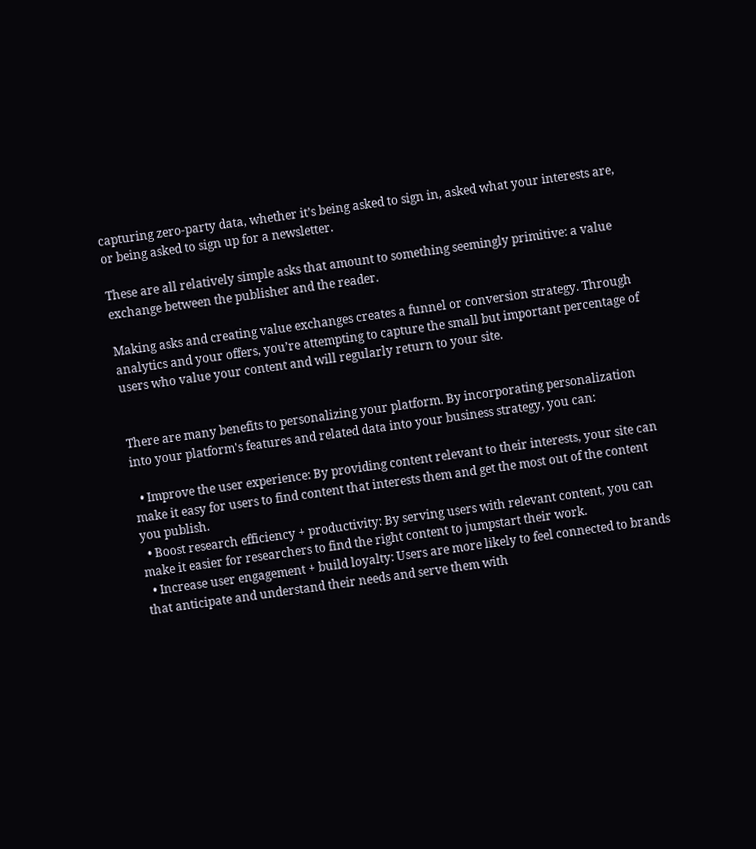capturing zero-party data, whether it’s being asked to sign in, asked what your interests are, or being asked to sign up for a newsletter.

These are all relatively simple asks that amount to something seemingly primitive: a value exchange between the publisher and the reader.

Making asks and creating value exchanges creates a funnel or conversion strategy. Through analytics and your offers, you’re attempting to capture the small but important percentage of users who value your content and will regularly return to your site.


There are many benefits to personalizing your platform. By incorporating personalization into your platform's features and related data into your business strategy, you can:

  • Improve the user experience: By providing content relevant to their interests, your site can make it easy for users to find content that interests them and get the most out of the content you publish.
  • Boost research efficiency + productivity: By serving users with relevant content, you can make it easier for researchers to find the right content to jumpstart their work.
  • Increase user engagement + build loyalty: Users are more likely to feel connected to brands that anticipate and understand their needs and serve them with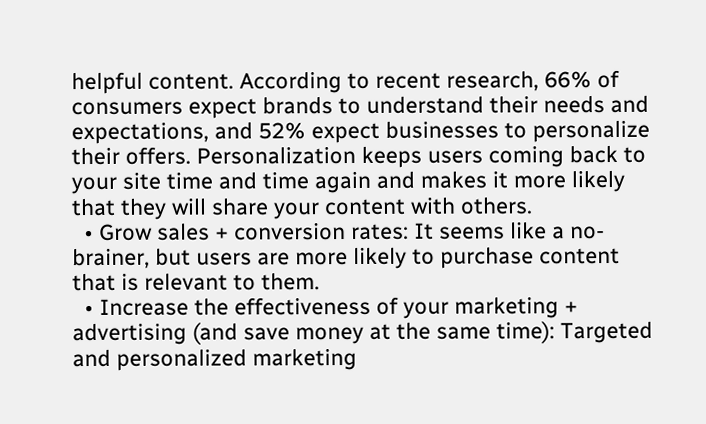helpful content. According to recent research, 66% of consumers expect brands to understand their needs and expectations, and 52% expect businesses to personalize their offers. Personalization keeps users coming back to your site time and time again and makes it more likely that they will share your content with others.
  • Grow sales + conversion rates: It seems like a no-brainer, but users are more likely to purchase content that is relevant to them.
  • Increase the effectiveness of your marketing + advertising (and save money at the same time): Targeted and personalized marketing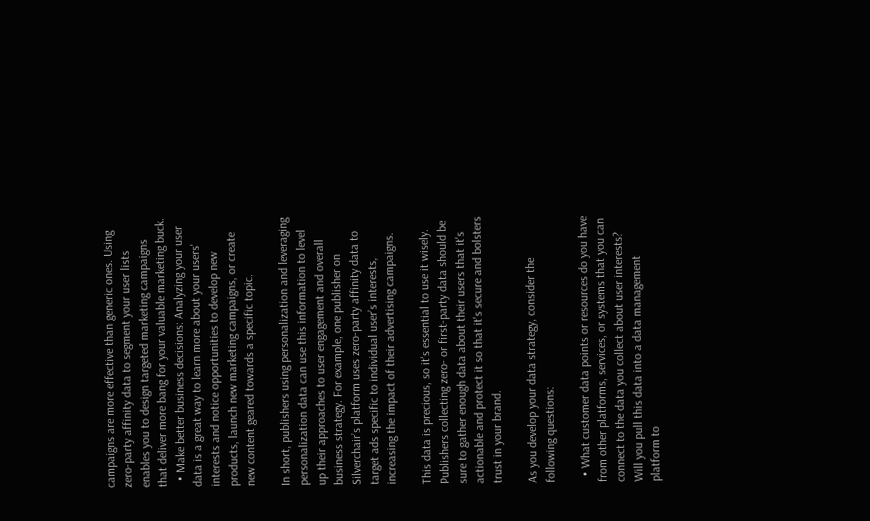campaigns are more effective than generic ones. Using zero-party affinity data to segment your user lists enables you to design targeted marketing campaigns that deliver more bang for your valuable marketing buck.
  • Make better business decisions: Analyzing your user data is a great way to learn more about your users' interests and notice opportunities to develop new products, launch new marketing campaigns, or create new content geared towards a specific topic.

In short, publishers using personalization and leveraging personalization data can use this information to level up their approaches to user engagement and overall business strategy. For example, one publisher on Silverchair’s platform uses zero-party affinity data to target ads specific to individual user’s interests, increasing the impact of their advertising campaigns.

This data is precious, so it's essential to use it wisely. Publishers collecting zero- or first-party data should be sure to gather enough data about their users that it's actionable and protect it so that it's secure and bolsters trust in your brand.

As you develop your data strategy, consider the following questions:

  • What customer data points or resources do you have from other platforms, services, or systems that you can connect to the data you collect about user interests? Will you pull this data into a data management platform to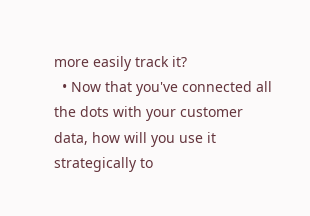more easily track it?
  • Now that you've connected all the dots with your customer data, how will you use it strategically to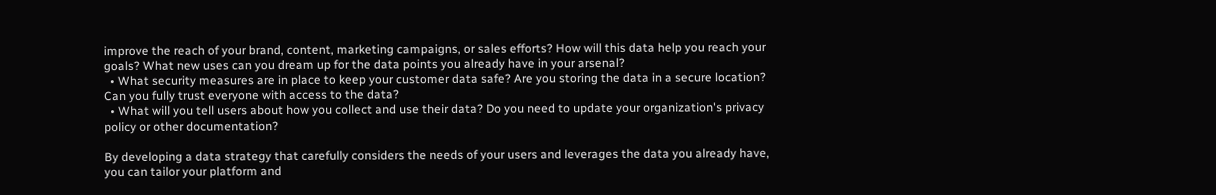improve the reach of your brand, content, marketing campaigns, or sales efforts? How will this data help you reach your goals? What new uses can you dream up for the data points you already have in your arsenal?
  • What security measures are in place to keep your customer data safe? Are you storing the data in a secure location? Can you fully trust everyone with access to the data?
  • What will you tell users about how you collect and use their data? Do you need to update your organization's privacy policy or other documentation?

By developing a data strategy that carefully considers the needs of your users and leverages the data you already have, you can tailor your platform and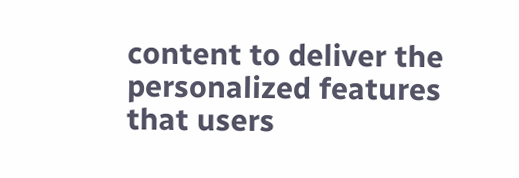content to deliver the personalized features that users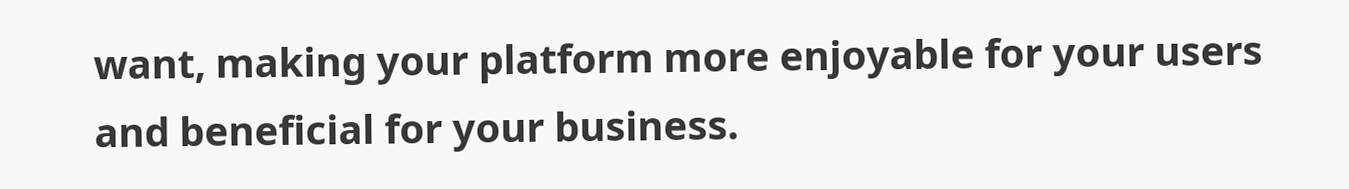want, making your platform more enjoyable for your users and beneficial for your business.